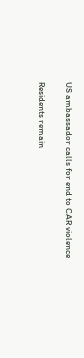US ambassador calls for end to CAR violence

Residents remain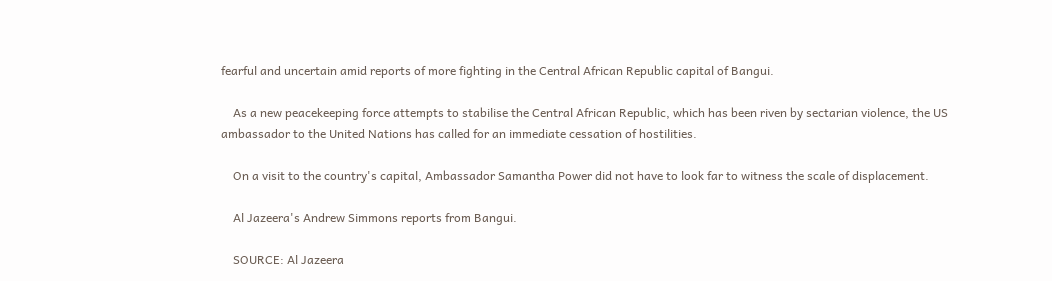fearful and uncertain amid reports of more fighting in the Central African Republic capital of Bangui.

    As a new peacekeeping force attempts to stabilise the Central African Republic, which has been riven by sectarian violence, the US ambassador to the United Nations has called for an immediate cessation of hostilities.

    On a visit to the country's capital, Ambassador Samantha Power did not have to look far to witness the scale of displacement.

    Al Jazeera's Andrew Simmons reports from Bangui.

    SOURCE: Al Jazeera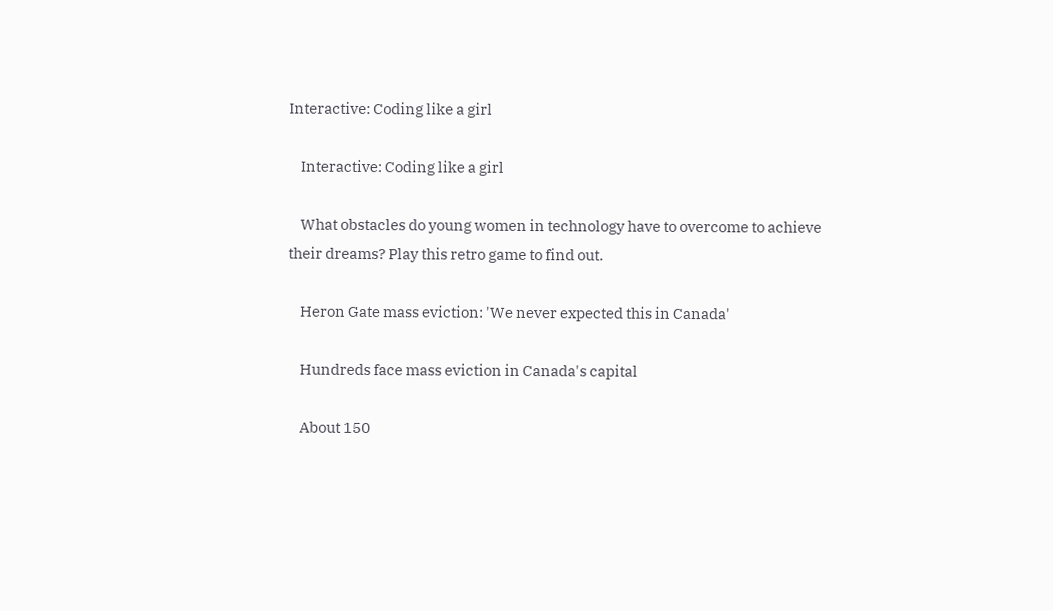Interactive: Coding like a girl

    Interactive: Coding like a girl

    What obstacles do young women in technology have to overcome to achieve their dreams? Play this retro game to find out.

    Heron Gate mass eviction: 'We never expected this in Canada'

    Hundreds face mass eviction in Canada's capital

    About 150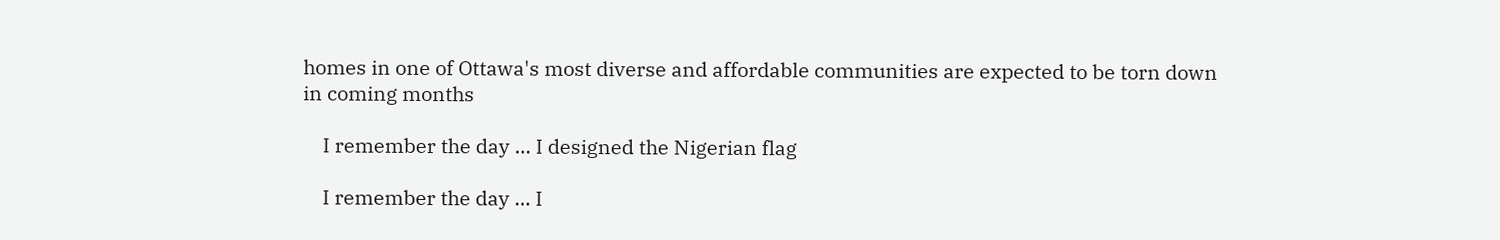homes in one of Ottawa's most diverse and affordable communities are expected to be torn down in coming months

    I remember the day … I designed the Nigerian flag

    I remember the day … I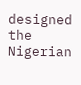designed the Nigerian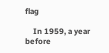flag

    In 1959, a year before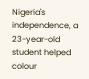Nigeria's independence, a 23-year-old student helped colour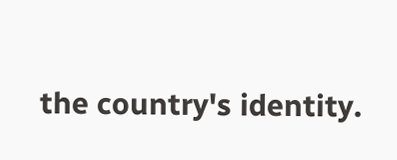the country's identity.